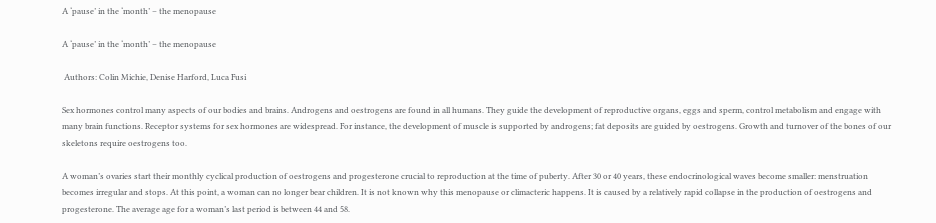A ‘pause’ in the ‘month’ – the menopause

A ‘pause’ in the ‘month’ – the menopause

 Authors: Colin Michie, Denise Harford, Luca Fusi

Sex hormones control many aspects of our bodies and brains. Androgens and oestrogens are found in all humans. They guide the development of reproductive organs, eggs and sperm, control metabolism and engage with many brain functions. Receptor systems for sex hormones are widespread. For instance, the development of muscle is supported by androgens; fat deposits are guided by oestrogens. Growth and turnover of the bones of our skeletons require oestrogens too.

A woman’s ovaries start their monthly cyclical production of oestrogens and progesterone crucial to reproduction at the time of puberty. After 30 or 40 years, these endocrinological waves become smaller: menstruation becomes irregular and stops. At this point, a woman can no longer bear children. It is not known why this menopause or climacteric happens. It is caused by a relatively rapid collapse in the production of oestrogens and progesterone. The average age for a woman’s last period is between 44 and 58.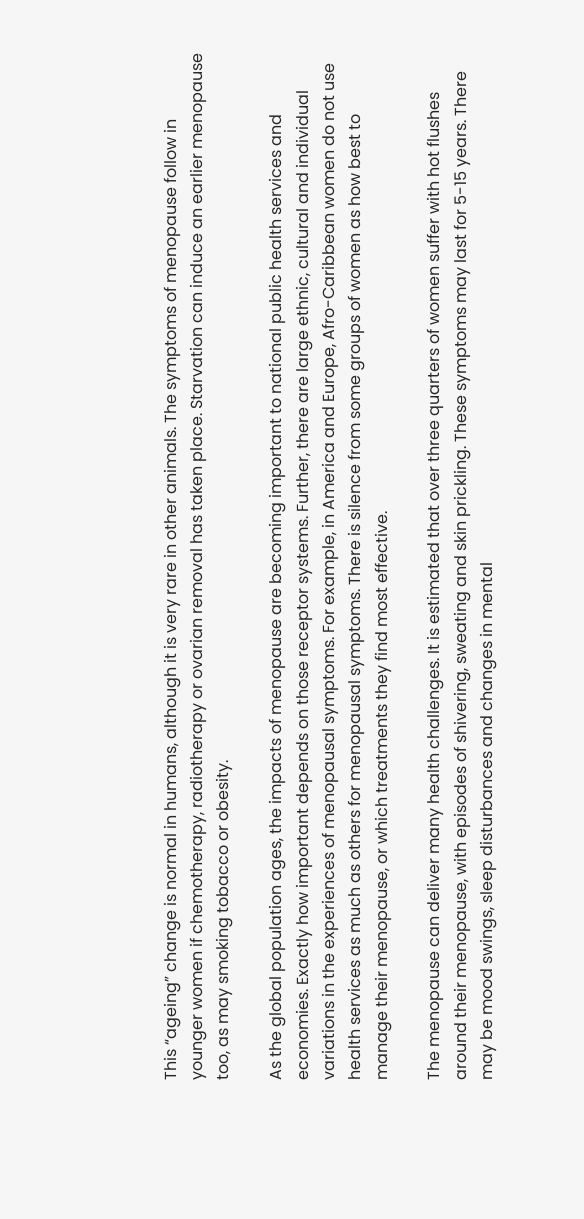This “ageing” change is normal in humans, although it is very rare in other animals. The symptoms of menopause follow in younger women if chemotherapy, radiotherapy or ovarian removal has taken place. Starvation can induce an earlier menopause too, as may smoking tobacco or obesity.

As the global population ages, the impacts of menopause are becoming important to national public health services and economies. Exactly how important depends on those receptor systems. Further, there are large ethnic, cultural and individual variations in the experiences of menopausal symptoms. For example, in America and Europe, Afro-Caribbean women do not use health services as much as others for menopausal symptoms. There is silence from some groups of women as how best to manage their menopause, or which treatments they find most effective.

The menopause can deliver many health challenges. It is estimated that over three quarters of women suffer with hot flushes around their menopause, with episodes of shivering, sweating and skin prickling. These symptoms may last for 5-15 years. There may be mood swings, sleep disturbances and changes in mental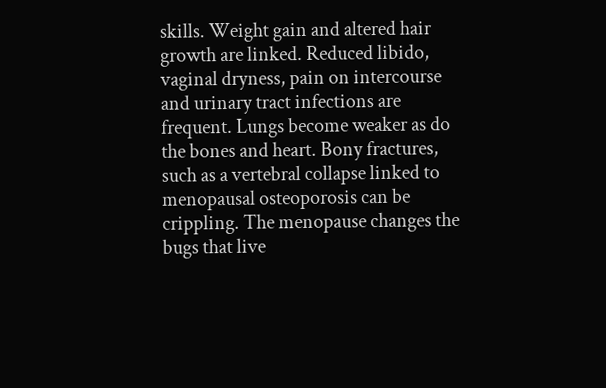skills. Weight gain and altered hair growth are linked. Reduced libido, vaginal dryness, pain on intercourse and urinary tract infections are frequent. Lungs become weaker as do the bones and heart. Bony fractures, such as a vertebral collapse linked to menopausal osteoporosis can be crippling. The menopause changes the bugs that live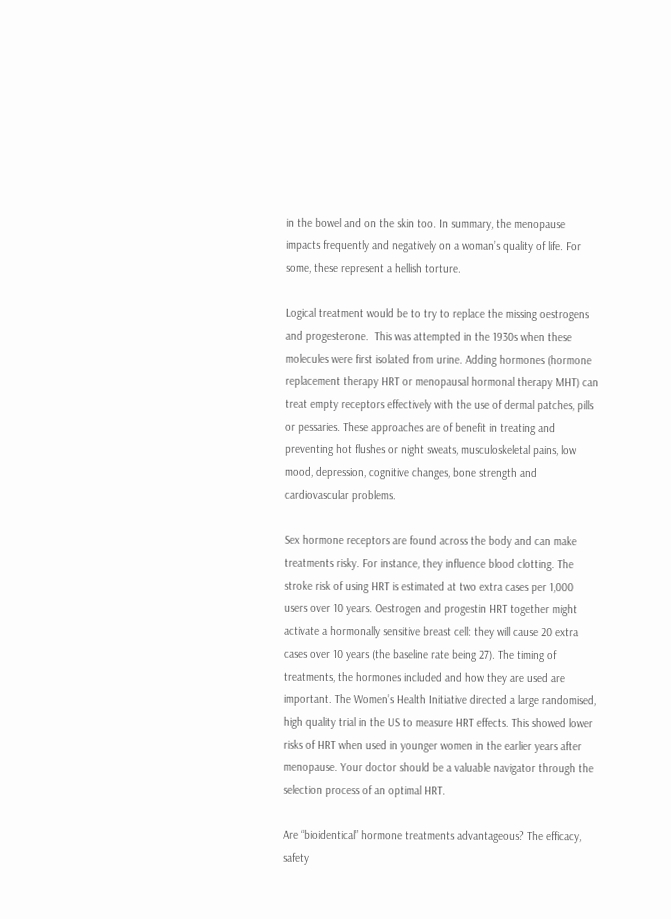in the bowel and on the skin too. In summary, the menopause impacts frequently and negatively on a woman’s quality of life. For some, these represent a hellish torture.

Logical treatment would be to try to replace the missing oestrogens and progesterone.  This was attempted in the 1930s when these molecules were first isolated from urine. Adding hormones (hormone replacement therapy HRT or menopausal hormonal therapy MHT) can treat empty receptors effectively with the use of dermal patches, pills or pessaries. These approaches are of benefit in treating and preventing hot flushes or night sweats, musculoskeletal pains, low mood, depression, cognitive changes, bone strength and cardiovascular problems.

Sex hormone receptors are found across the body and can make treatments risky. For instance, they influence blood clotting. The stroke risk of using HRT is estimated at two extra cases per 1,000 users over 10 years. Oestrogen and progestin HRT together might activate a hormonally sensitive breast cell: they will cause 20 extra cases over 10 years (the baseline rate being 27). The timing of treatments, the hormones included and how they are used are important. The Women’s Health Initiative directed a large randomised, high quality trial in the US to measure HRT effects. This showed lower risks of HRT when used in younger women in the earlier years after menopause. Your doctor should be a valuable navigator through the selection process of an optimal HRT.

Are “bioidentical” hormone treatments advantageous? The efficacy, safety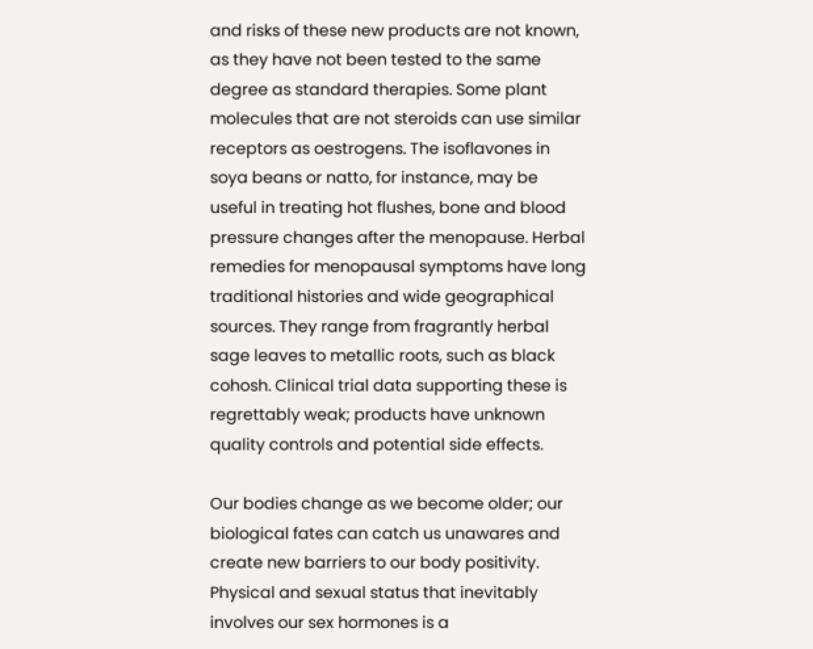and risks of these new products are not known, as they have not been tested to the same degree as standard therapies. Some plant molecules that are not steroids can use similar receptors as oestrogens. The isoflavones in soya beans or natto, for instance, may be useful in treating hot flushes, bone and blood pressure changes after the menopause. Herbal remedies for menopausal symptoms have long traditional histories and wide geographical sources. They range from fragrantly herbal sage leaves to metallic roots, such as black cohosh. Clinical trial data supporting these is regrettably weak; products have unknown quality controls and potential side effects.

Our bodies change as we become older; our biological fates can catch us unawares and create new barriers to our body positivity. Physical and sexual status that inevitably involves our sex hormones is a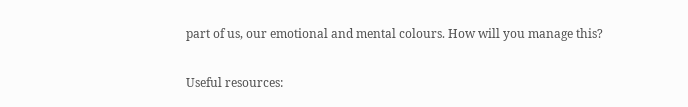part of us, our emotional and mental colours. How will you manage this?

Useful resources: